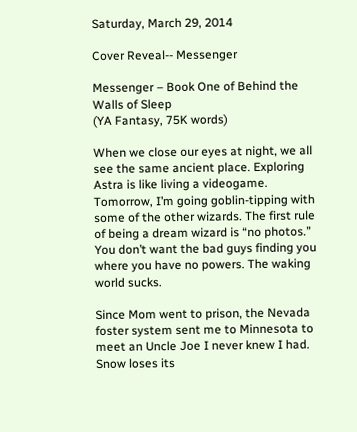Saturday, March 29, 2014

Cover Reveal-- Messenger

Messenger – Book One of Behind the Walls of Sleep
(YA Fantasy, 75K words)

When we close our eyes at night, we all see the same ancient place. Exploring Astra is like living a videogame. Tomorrow, I’m going goblin-tipping with some of the other wizards. The first rule of being a dream wizard is “no photos.” You don’t want the bad guys finding you where you have no powers. The waking world sucks.

Since Mom went to prison, the Nevada foster system sent me to Minnesota to meet an Uncle Joe I never knew I had. Snow loses its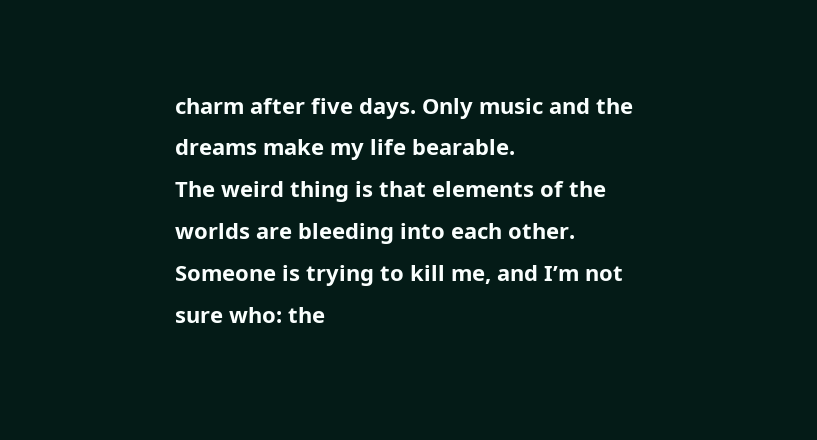charm after five days. Only music and the dreams make my life bearable.
The weird thing is that elements of the worlds are bleeding into each other. Someone is trying to kill me, and I’m not sure who: the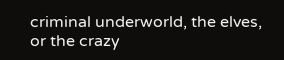criminal underworld, the elves, or the crazy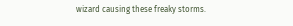wizard causing these freaky storms.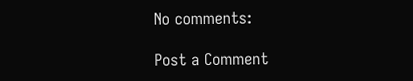No comments:

Post a Comment